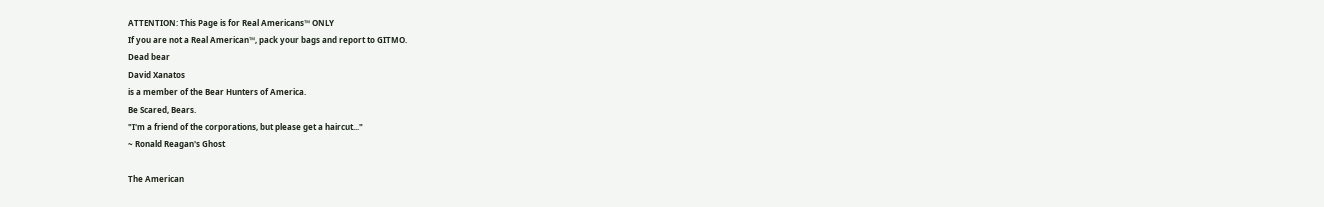ATTENTION: This Page is for Real Americans™ ONLY
If you are not a Real American™, pack your bags and report to GITMO.
Dead bear
David Xanatos
is a member of the Bear Hunters of America.
Be Scared, Bears.
"I'm a friend of the corporations, but please get a haircut..."
~ Ronald Reagan's Ghost

The American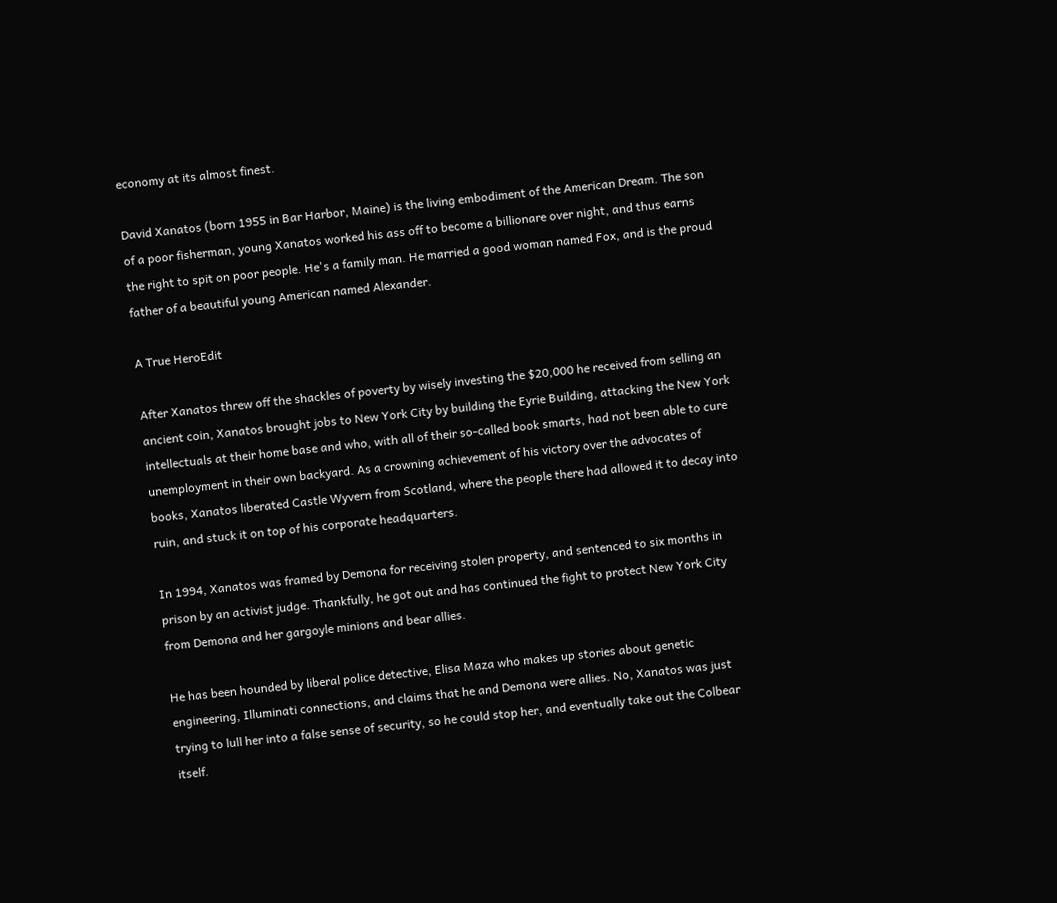economy at its almost finest.

David Xanatos (born 1955 in Bar Harbor, Maine) is the living embodiment of the American Dream. The son of a poor fisherman, young Xanatos worked his ass off to become a billionare over night, and thus earns the right to spit on poor people. He's a family man. He married a good woman named Fox, and is the proud father of a beautiful young American named Alexander.

A True HeroEdit

After Xanatos threw off the shackles of poverty by wisely investing the $20,000 he received from selling an ancient coin, Xanatos brought jobs to New York City by building the Eyrie Building, attacking the New York intellectuals at their home base and who, with all of their so-called book smarts, had not been able to cure unemployment in their own backyard. As a crowning achievement of his victory over the advocates of books, Xanatos liberated Castle Wyvern from Scotland, where the people there had allowed it to decay into ruin, and stuck it on top of his corporate headquarters.

In 1994, Xanatos was framed by Demona for receiving stolen property, and sentenced to six months in prison by an activist judge. Thankfully, he got out and has continued the fight to protect New York City from Demona and her gargoyle minions and bear allies.

He has been hounded by liberal police detective, Elisa Maza who makes up stories about genetic engineering, Illuminati connections, and claims that he and Demona were allies. No, Xanatos was just trying to lull her into a false sense of security, so he could stop her, and eventually take out the Colbear itself.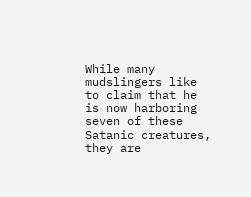While many mudslingers like to claim that he is now harboring seven of these Satanic creatures, they are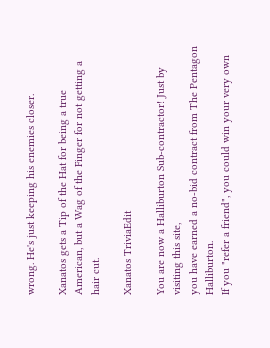wrong. He's just keeping his enemies closer.

Xanatos gets a Tip of the Hat for being a true American, but a Wag of the Finger for not getting a hair cut.

Xanatos TriviaEdit

You are now a Halliburton Sub-contractor! Just by visiting this site,
you have earned a no-bid contract from The Pentagon Halliburton.
If you "refer a friend", you could win your very own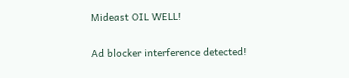Mideast OIL WELL!

Ad blocker interference detected!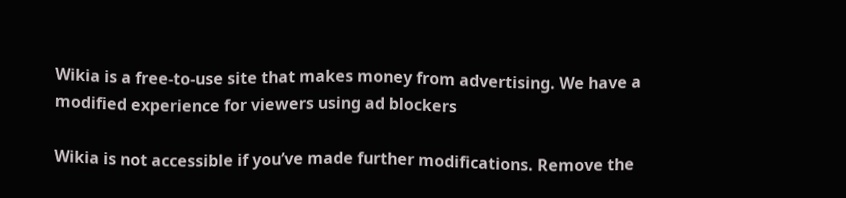Wikia is a free-to-use site that makes money from advertising. We have a modified experience for viewers using ad blockers

Wikia is not accessible if you’ve made further modifications. Remove the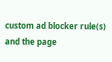custom ad blocker rule(s) and the page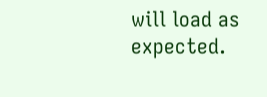will load as expected.